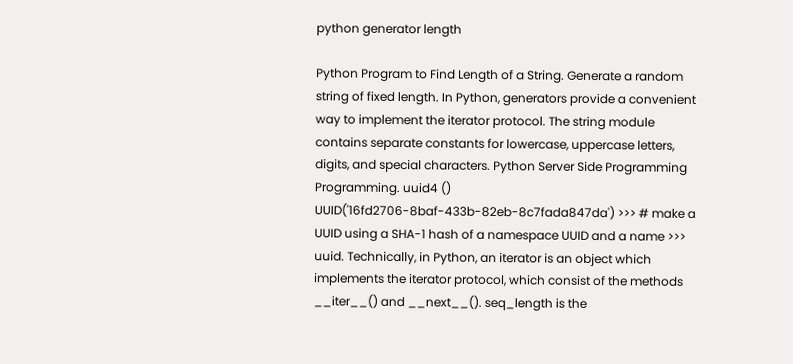python generator length

Python Program to Find Length of a String. Generate a random string of fixed length. In Python, generators provide a convenient way to implement the iterator protocol. The string module contains separate constants for lowercase, uppercase letters, digits, and special characters. Python Server Side Programming Programming. uuid4 () UUID('16fd2706-8baf-433b-82eb-8c7fada847da') >>> # make a UUID using a SHA-1 hash of a namespace UUID and a name >>> uuid. Technically, in Python, an iterator is an object which implements the iterator protocol, which consist of the methods __iter__() and __next__(). seq_length is the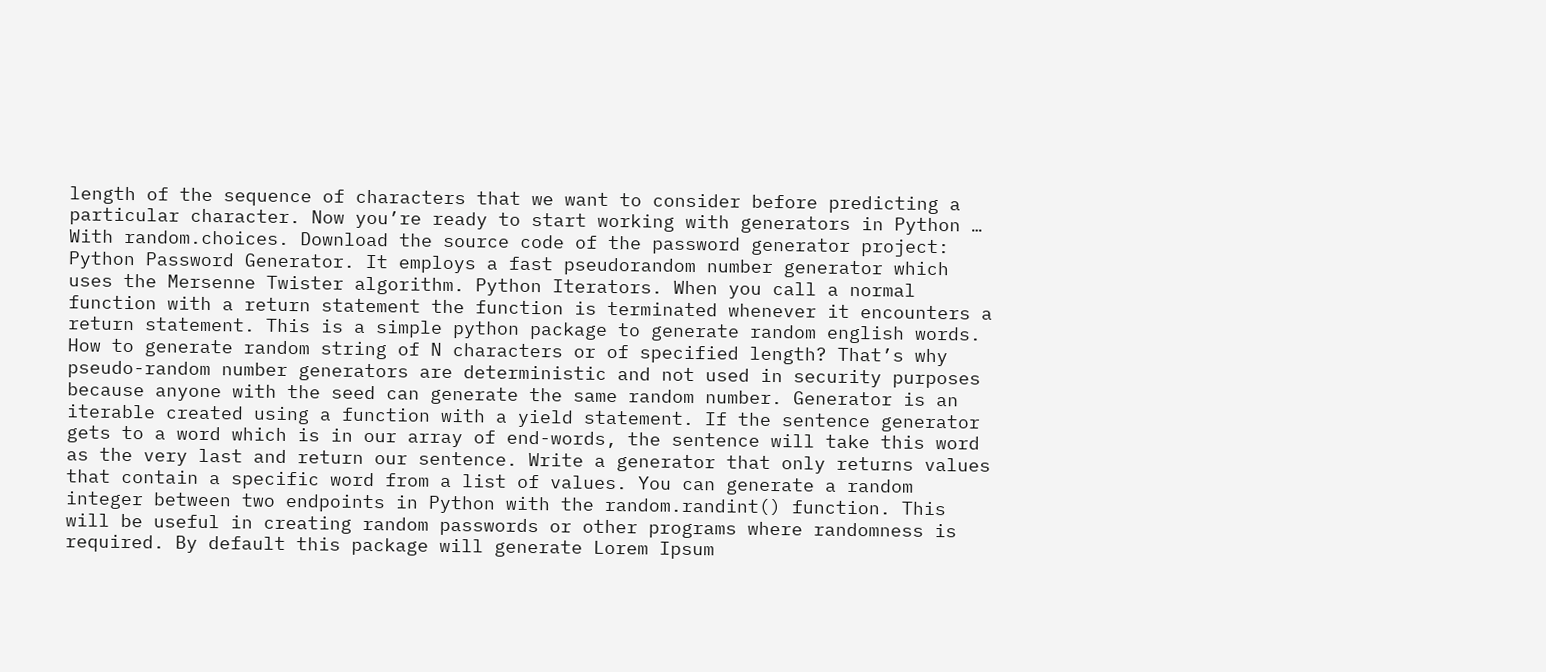length of the sequence of characters that we want to consider before predicting a particular character. Now you’re ready to start working with generators in Python … With random.choices. Download the source code of the password generator project: Python Password Generator. It employs a fast pseudorandom number generator which uses the Mersenne Twister algorithm. Python Iterators. When you call a normal function with a return statement the function is terminated whenever it encounters a return statement. This is a simple python package to generate random english words. How to generate random string of N characters or of specified length? That’s why pseudo-random number generators are deterministic and not used in security purposes because anyone with the seed can generate the same random number. Generator is an iterable created using a function with a yield statement. If the sentence generator gets to a word which is in our array of end-words, the sentence will take this word as the very last and return our sentence. Write a generator that only returns values that contain a specific word from a list of values. You can generate a random integer between two endpoints in Python with the random.randint() function. This will be useful in creating random passwords or other programs where randomness is required. By default this package will generate Lorem Ipsum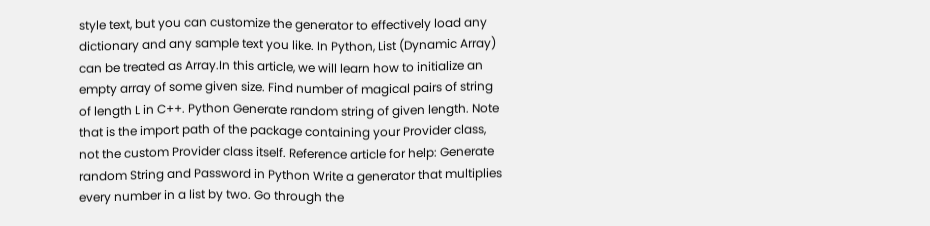style text, but you can customize the generator to effectively load any dictionary and any sample text you like. In Python, List (Dynamic Array) can be treated as Array.In this article, we will learn how to initialize an empty array of some given size. Find number of magical pairs of string of length L in C++. Python Generate random string of given length. Note that is the import path of the package containing your Provider class, not the custom Provider class itself. Reference article for help: Generate random String and Password in Python Write a generator that multiplies every number in a list by two. Go through the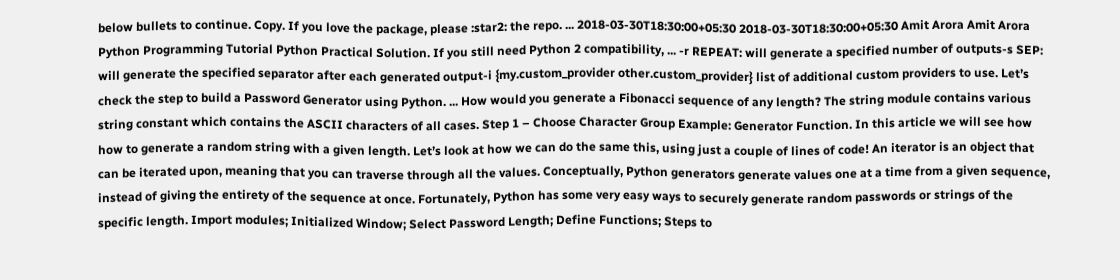below bullets to continue. Copy. If you love the package, please :star2: the repo. ... 2018-03-30T18:30:00+05:30 2018-03-30T18:30:00+05:30 Amit Arora Amit Arora Python Programming Tutorial Python Practical Solution. If you still need Python 2 compatibility, ... -r REPEAT: will generate a specified number of outputs-s SEP: will generate the specified separator after each generated output-i {my.custom_provider other.custom_provider} list of additional custom providers to use. Let’s check the step to build a Password Generator using Python. ... How would you generate a Fibonacci sequence of any length? The string module contains various string constant which contains the ASCII characters of all cases. Step 1 – Choose Character Group Example: Generator Function. In this article we will see how how to generate a random string with a given length. Let’s look at how we can do the same this, using just a couple of lines of code! An iterator is an object that can be iterated upon, meaning that you can traverse through all the values. Conceptually, Python generators generate values one at a time from a given sequence, instead of giving the entirety of the sequence at once. Fortunately, Python has some very easy ways to securely generate random passwords or strings of the specific length. Import modules; Initialized Window; Select Password Length; Define Functions; Steps to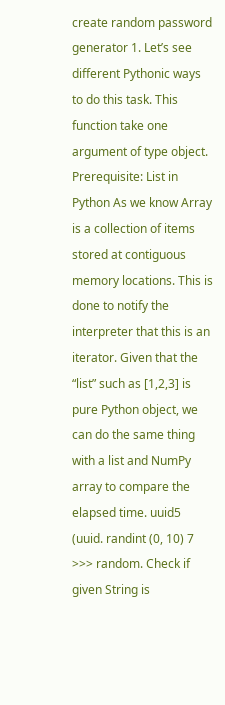create random password generator 1. Let’s see different Pythonic ways to do this task. This function take one argument of type object. Prerequisite: List in Python As we know Array is a collection of items stored at contiguous memory locations. This is done to notify the interpreter that this is an iterator. Given that the “list” such as [1,2,3] is pure Python object, we can do the same thing with a list and NumPy array to compare the elapsed time. uuid5 (uuid. randint (0, 10) 7 >>> random. Check if given String is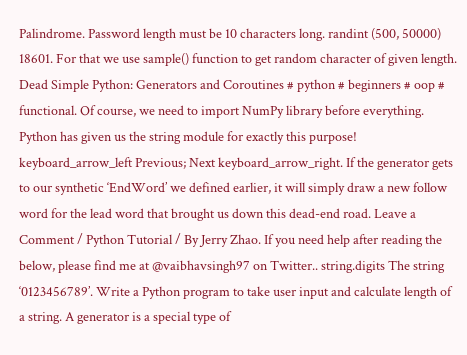Palindrome. Password length must be 10 characters long. randint (500, 50000) 18601. For that we use sample() function to get random character of given length. Dead Simple Python: Generators and Coroutines # python # beginners # oop # functional. Of course, we need to import NumPy library before everything. Python has given us the string module for exactly this purpose! keyboard_arrow_left Previous; Next keyboard_arrow_right. If the generator gets to our synthetic ‘EndWord’ we defined earlier, it will simply draw a new follow word for the lead word that brought us down this dead-end road. Leave a Comment / Python Tutorial / By Jerry Zhao. If you need help after reading the below, please find me at @vaibhavsingh97 on Twitter.. string.digits The string ‘0123456789’. Write a Python program to take user input and calculate length of a string. A generator is a special type of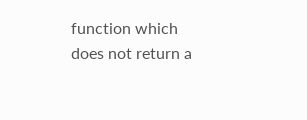function which does not return a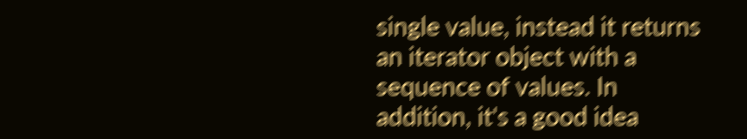single value, instead it returns an iterator object with a sequence of values. In addition, it's a good idea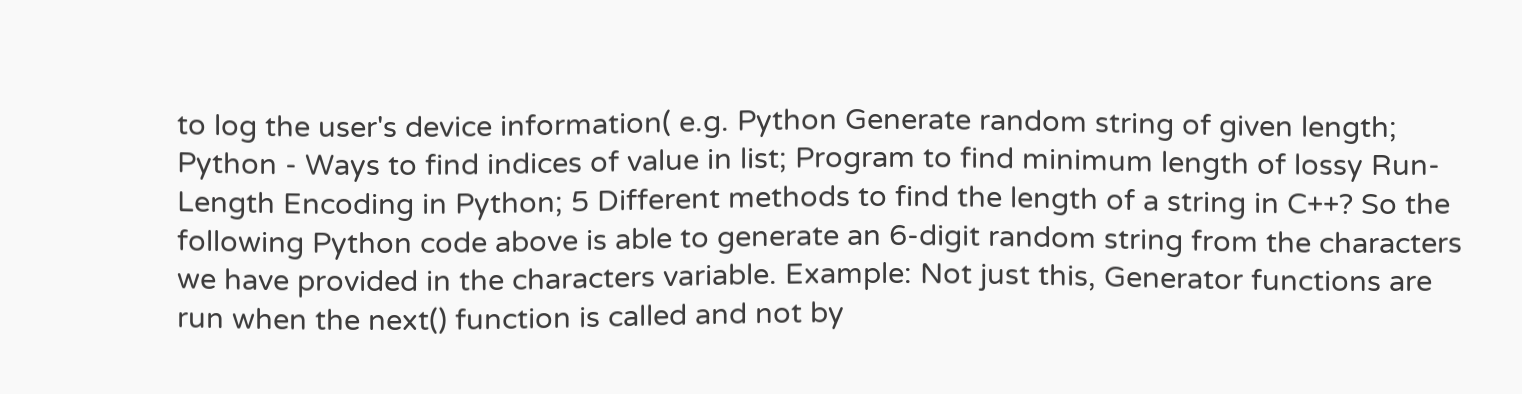to log the user's device information( e.g. Python Generate random string of given length; Python - Ways to find indices of value in list; Program to find minimum length of lossy Run-Length Encoding in Python; 5 Different methods to find the length of a string in C++? So the following Python code above is able to generate an 6-digit random string from the characters we have provided in the characters variable. Example: Not just this, Generator functions are run when the next() function is called and not by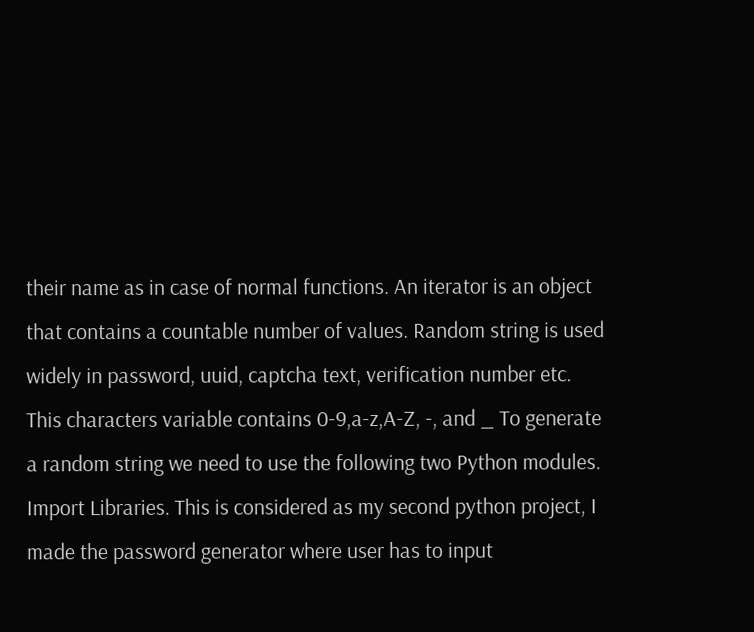their name as in case of normal functions. An iterator is an object that contains a countable number of values. Random string is used widely in password, uuid, captcha text, verification number etc. This characters variable contains 0-9,a-z,A-Z, -, and _ To generate a random string we need to use the following two Python modules. Import Libraries. This is considered as my second python project, I made the password generator where user has to input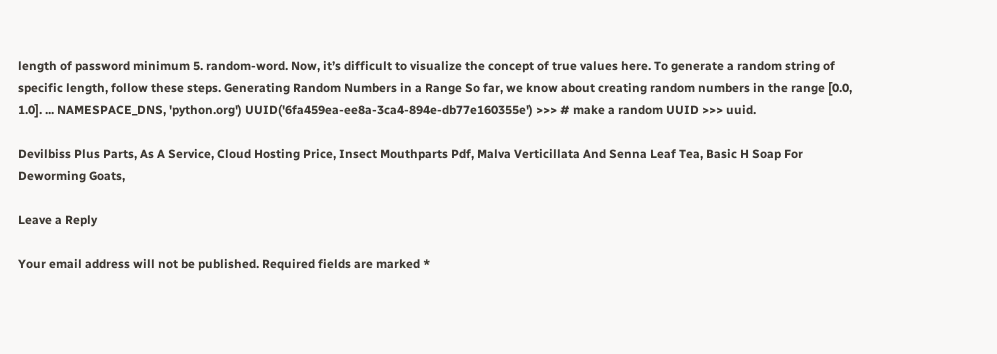length of password minimum 5. random-word. Now, it’s difficult to visualize the concept of true values here. To generate a random string of specific length, follow these steps. Generating Random Numbers in a Range So far, we know about creating random numbers in the range [0.0, 1.0]. ... NAMESPACE_DNS, 'python.org') UUID('6fa459ea-ee8a-3ca4-894e-db77e160355e') >>> # make a random UUID >>> uuid.

Devilbiss Plus Parts, As A Service, Cloud Hosting Price, Insect Mouthparts Pdf, Malva Verticillata And Senna Leaf Tea, Basic H Soap For Deworming Goats,

Leave a Reply

Your email address will not be published. Required fields are marked *